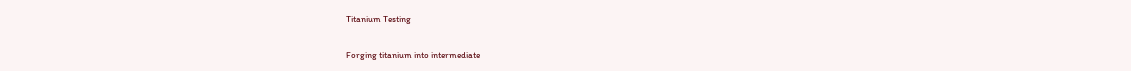Titanium Testing

Forging titanium into intermediate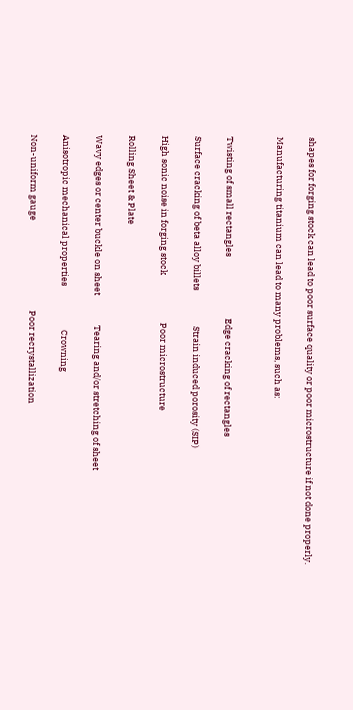shapes for forging stock can lead to poor surface quality or poor microstructure if not done properly.

Manufacturing titanium can lead to many problems, such as:


Twisting of small rectangles                               Edge cracking of rectangles

Surface cracking of beta alloy billets                  Strain induced porosity (SIP)

High sonic noise in forging stock                        Poor microstructure

Rolling Sheet & Plate

Wavy edges or center buckle on sheet               Tearing and/or stretching of sheet

Anisotropic mechanical properties                      Crowning

Non-uniform gauge                                             Poor recrystallization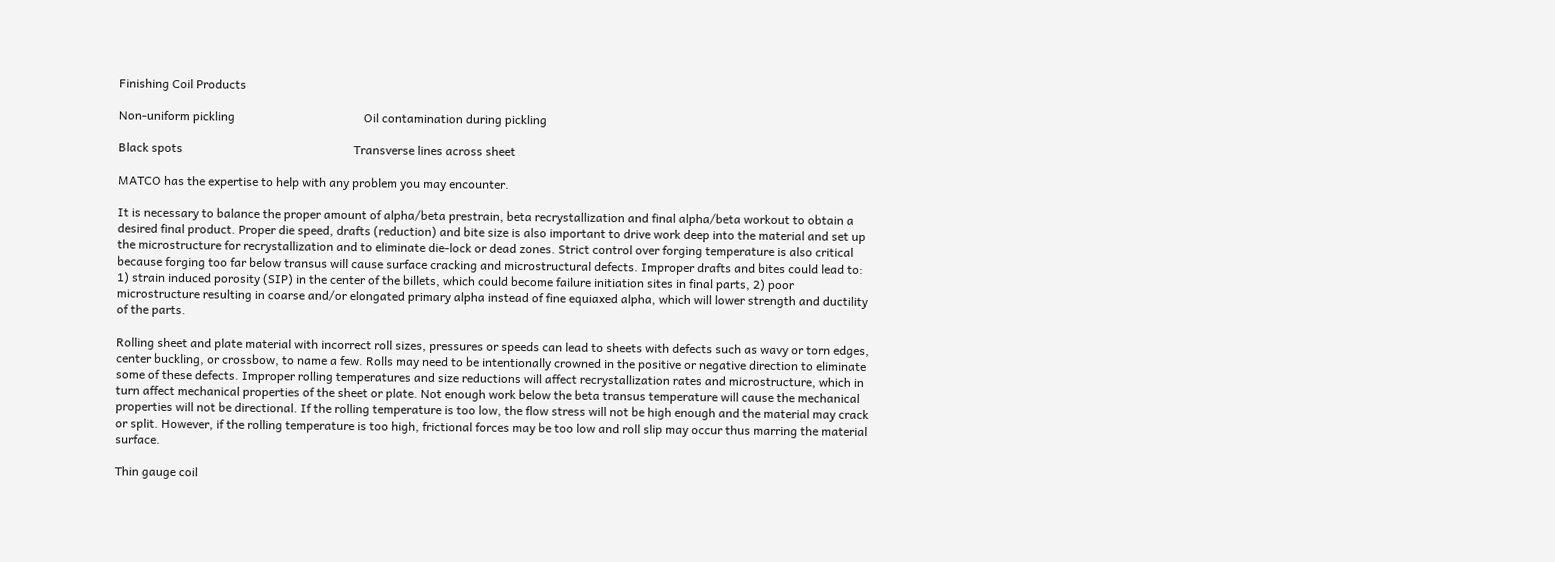Finishing Coil Products

Non-uniform pickling                                           Oil contamination during pickling

Black spots                                                         Transverse lines across sheet

MATCO has the expertise to help with any problem you may encounter.

It is necessary to balance the proper amount of alpha/beta prestrain, beta recrystallization and final alpha/beta workout to obtain a desired final product. Proper die speed, drafts (reduction) and bite size is also important to drive work deep into the material and set up the microstructure for recrystallization and to eliminate die-lock or dead zones. Strict control over forging temperature is also critical because forging too far below transus will cause surface cracking and microstructural defects. Improper drafts and bites could lead to: 1) strain induced porosity (SIP) in the center of the billets, which could become failure initiation sites in final parts, 2) poor microstructure resulting in coarse and/or elongated primary alpha instead of fine equiaxed alpha, which will lower strength and ductility of the parts.

Rolling sheet and plate material with incorrect roll sizes, pressures or speeds can lead to sheets with defects such as wavy or torn edges, center buckling, or crossbow, to name a few. Rolls may need to be intentionally crowned in the positive or negative direction to eliminate some of these defects. Improper rolling temperatures and size reductions will affect recrystallization rates and microstructure, which in turn affect mechanical properties of the sheet or plate. Not enough work below the beta transus temperature will cause the mechanical properties will not be directional. If the rolling temperature is too low, the flow stress will not be high enough and the material may crack or split. However, if the rolling temperature is too high, frictional forces may be too low and roll slip may occur thus marring the material surface.

Thin gauge coil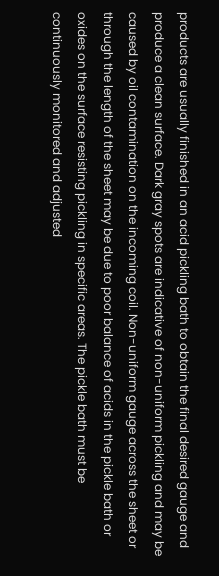products are usually finished in an acid pickling bath to obtain the final desired gauge and produce a clean surface. Dark gray spots are indicative of non-uniform pickling and may be caused by oil contamination on the incoming coil. Non-uniform gauge across the sheet or through the length of the sheet may be due to poor balance of acids in the pickle bath or oxides on the surface resisting pickling in specific areas. The pickle bath must be continuously monitored and adjusted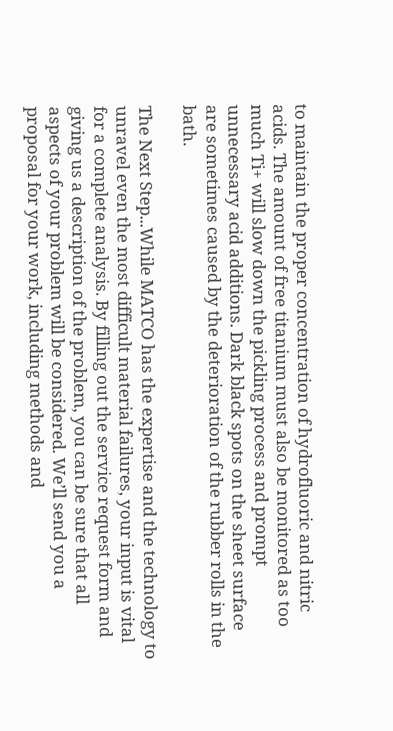to maintain the proper concentration of hydrofluoric and nitric acids. The amount of free titanium must also be monitored as too much Ti+ will slow down the pickling process and prompt unnecessary acid additions. Dark black spots on the sheet surface are sometimes caused by the deterioration of the rubber rolls in the bath.

The Next Step...While MATCO has the expertise and the technology to unravel even the most difficult material failures, your input is vital for a complete analysis. By filling out the service request form and giving us a description of the problem, you can be sure that all aspects of your problem will be considered. We’ll send you a proposal for your work, including methods and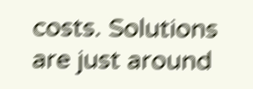costs. Solutions are just around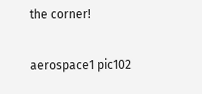the corner!

aerospace1 pic102